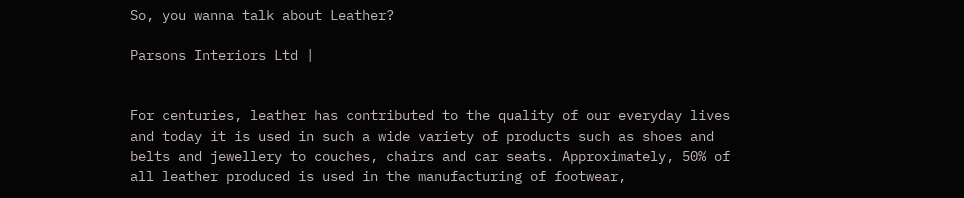So, you wanna talk about Leather?

Parsons Interiors Ltd |


For centuries, leather has contributed to the quality of our everyday lives and today it is used in such a wide variety of products such as shoes and belts and jewellery to couches, chairs and car seats. Approximately, 50% of all leather produced is used in the manufacturing of footwear,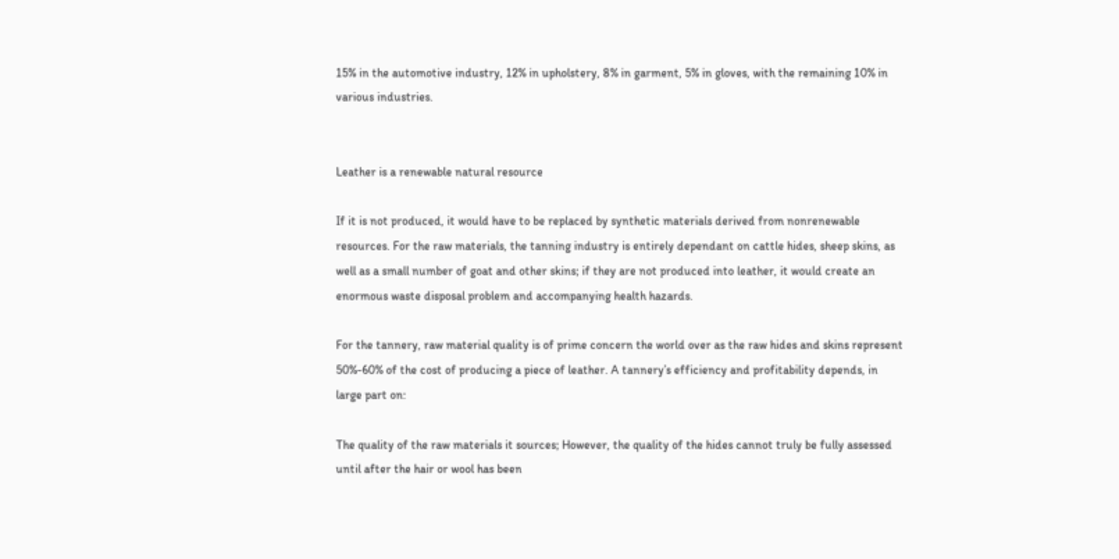15% in the automotive industry, 12% in upholstery, 8% in garment, 5% in gloves, with the remaining 10% in various industries.


Leather is a renewable natural resource

If it is not produced, it would have to be replaced by synthetic materials derived from nonrenewable resources. For the raw materials, the tanning industry is entirely dependant on cattle hides, sheep skins, as well as a small number of goat and other skins; if they are not produced into leather, it would create an enormous waste disposal problem and accompanying health hazards.

For the tannery, raw material quality is of prime concern the world over as the raw hides and skins represent 50%-60% of the cost of producing a piece of leather. A tannery’s efficiency and profitability depends, in large part on:

The quality of the raw materials it sources; However, the quality of the hides cannot truly be fully assessed until after the hair or wool has been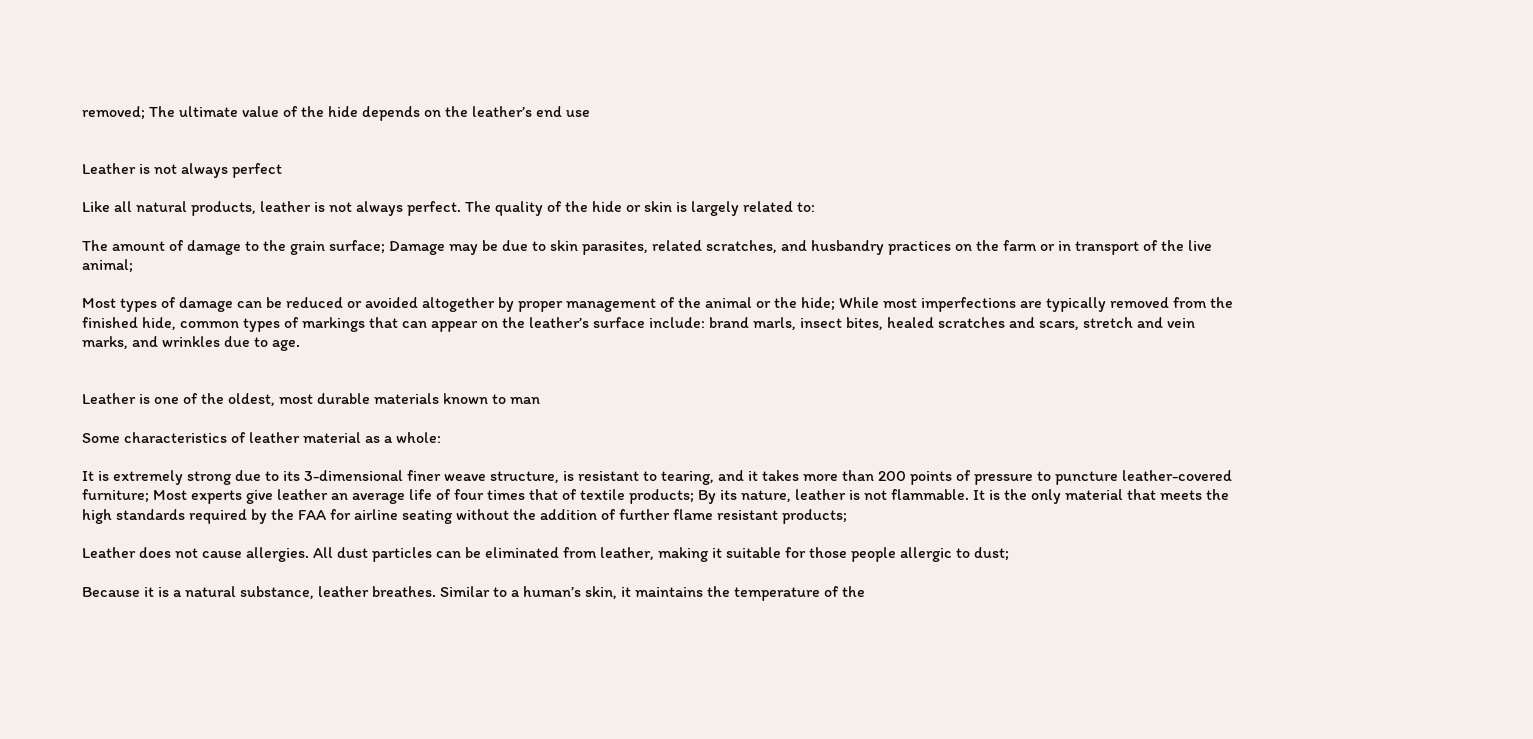removed; The ultimate value of the hide depends on the leather’s end use


Leather is not always perfect

Like all natural products, leather is not always perfect. The quality of the hide or skin is largely related to:

The amount of damage to the grain surface; Damage may be due to skin parasites, related scratches, and husbandry practices on the farm or in transport of the live animal;

Most types of damage can be reduced or avoided altogether by proper management of the animal or the hide; While most imperfections are typically removed from the finished hide, common types of markings that can appear on the leather’s surface include: brand marls, insect bites, healed scratches and scars, stretch and vein marks, and wrinkles due to age.


Leather is one of the oldest, most durable materials known to man

Some characteristics of leather material as a whole:

It is extremely strong due to its 3-dimensional finer weave structure, is resistant to tearing, and it takes more than 200 points of pressure to puncture leather-covered furniture; Most experts give leather an average life of four times that of textile products; By its nature, leather is not flammable. It is the only material that meets the high standards required by the FAA for airline seating without the addition of further flame resistant products;

Leather does not cause allergies. All dust particles can be eliminated from leather, making it suitable for those people allergic to dust;

Because it is a natural substance, leather breathes. Similar to a human’s skin, it maintains the temperature of the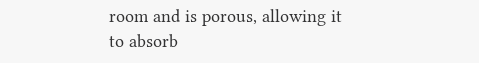room and is porous, allowing it to absorb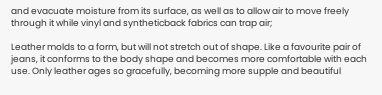and evacuate moisture from its surface, as well as to allow air to move freely through it while vinyl and syntheticback fabrics can trap air;

Leather molds to a form, but will not stretch out of shape. Like a favourite pair of jeans, it conforms to the body shape and becomes more comfortable with each use. Only leather ages so gracefully, becoming more supple and beautiful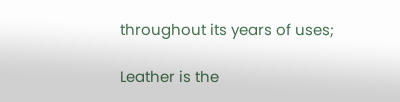throughout its years of uses;

Leather is the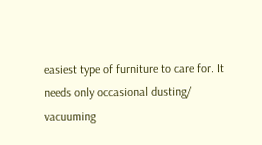easiest type of furniture to care for. It needs only occasional dusting/ vacuuming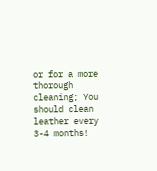or for a more thorough cleaning; You should clean leather every 3-4 months!